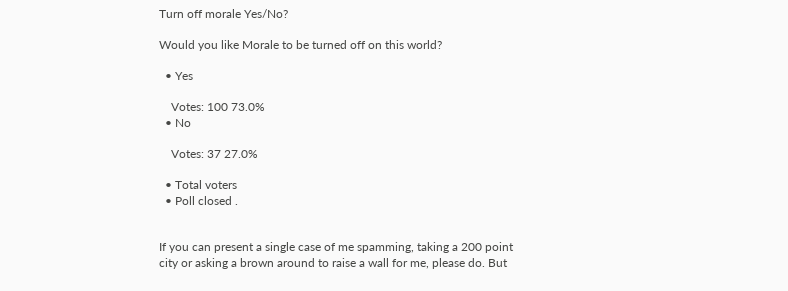Turn off morale Yes/No?

Would you like Morale to be turned off on this world?

  • Yes

    Votes: 100 73.0%
  • No

    Votes: 37 27.0%

  • Total voters
  • Poll closed .


If you can present a single case of me spamming, taking a 200 point city or asking a brown around to raise a wall for me, please do. But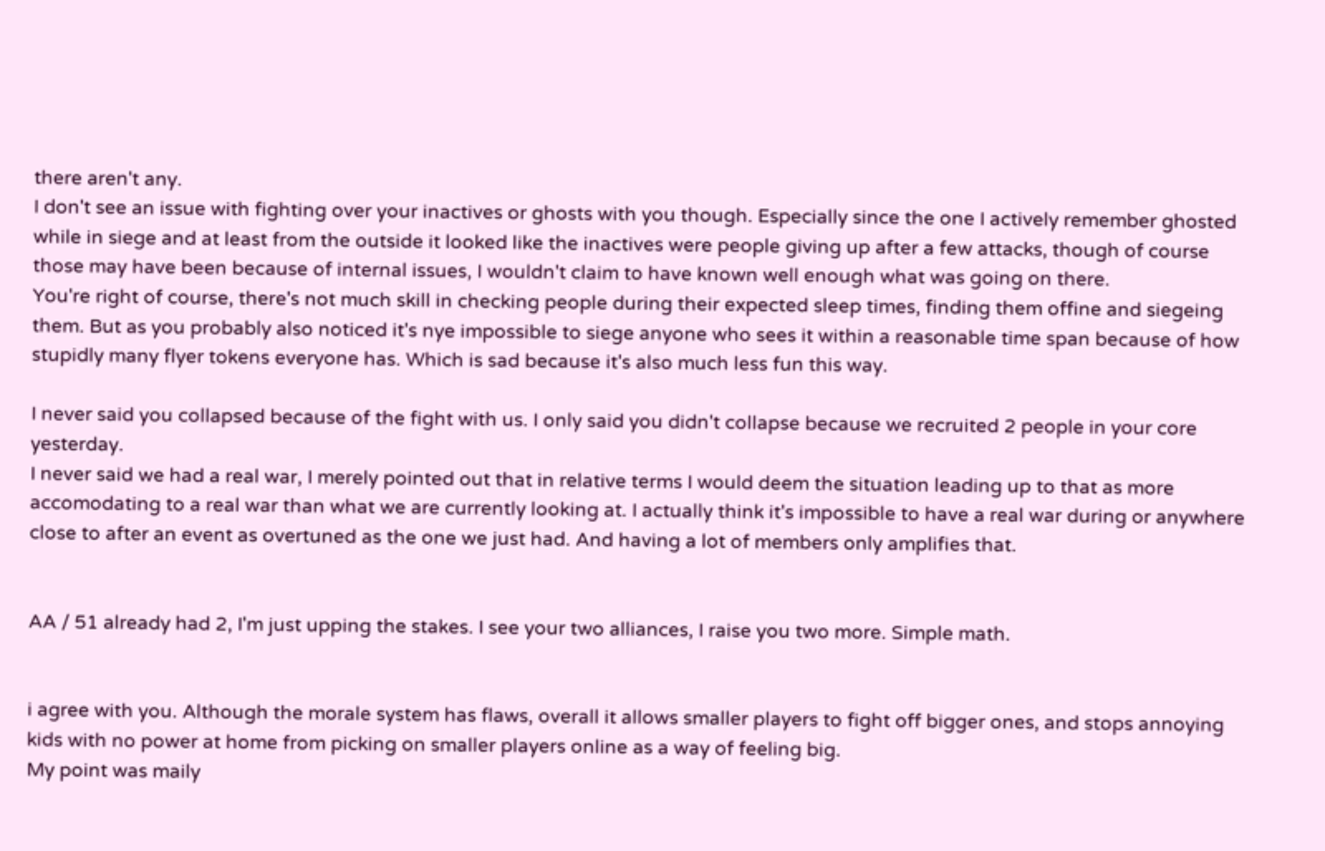there aren't any.
I don't see an issue with fighting over your inactives or ghosts with you though. Especially since the one I actively remember ghosted while in siege and at least from the outside it looked like the inactives were people giving up after a few attacks, though of course those may have been because of internal issues, I wouldn't claim to have known well enough what was going on there.
You're right of course, there's not much skill in checking people during their expected sleep times, finding them offine and siegeing them. But as you probably also noticed it's nye impossible to siege anyone who sees it within a reasonable time span because of how stupidly many flyer tokens everyone has. Which is sad because it's also much less fun this way.

I never said you collapsed because of the fight with us. I only said you didn't collapse because we recruited 2 people in your core yesterday.
I never said we had a real war, I merely pointed out that in relative terms I would deem the situation leading up to that as more accomodating to a real war than what we are currently looking at. I actually think it's impossible to have a real war during or anywhere close to after an event as overtuned as the one we just had. And having a lot of members only amplifies that.


AA / 51 already had 2, I'm just upping the stakes. I see your two alliances, I raise you two more. Simple math.


i agree with you. Although the morale system has flaws, overall it allows smaller players to fight off bigger ones, and stops annoying kids with no power at home from picking on smaller players online as a way of feeling big.
My point was maily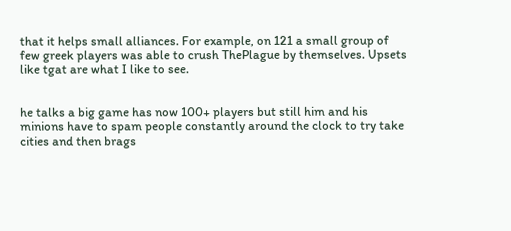that it helps small alliances. For example, on 121 a small group of few greek players was able to crush ThePlague by themselves. Upsets like tgat are what I like to see.


he talks a big game has now 100+ players but still him and his minions have to spam people constantly around the clock to try take cities and then brags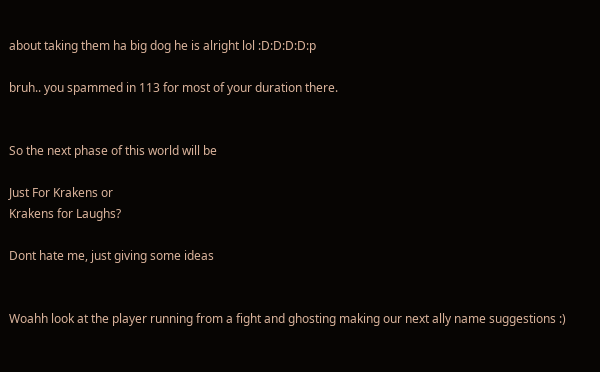about taking them ha big dog he is alright lol :D:D:D:D:p

bruh.. you spammed in 113 for most of your duration there.


So the next phase of this world will be

Just For Krakens or
Krakens for Laughs?

Dont hate me, just giving some ideas


Woahh look at the player running from a fight and ghosting making our next ally name suggestions :)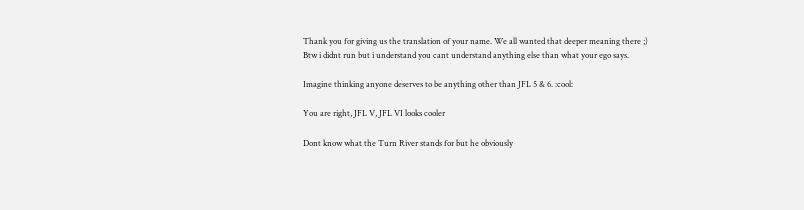Thank you for giving us the translation of your name. We all wanted that deeper meaning there ;)
Btw i didnt run but i understand you cant understand anything else than what your ego says.

Imagine thinking anyone deserves to be anything other than JFL 5 & 6. :cool:

You are right, JFL V, JFL VI looks cooler

Dont know what the Turn River stands for but he obviously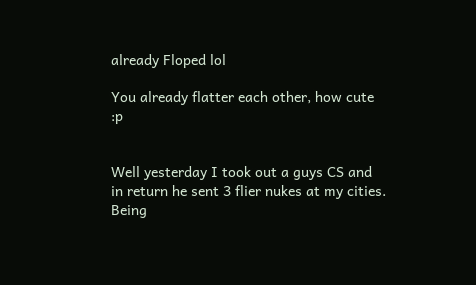already Floped lol

You already flatter each other, how cute :p


Well yesterday I took out a guys CS and in return he sent 3 flier nukes at my cities. Being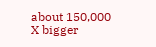about 150,000 X bigger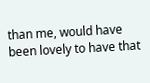than me, would have been lovely to have that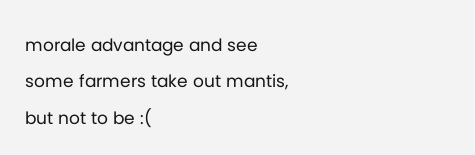morale advantage and see some farmers take out mantis, but not to be :(